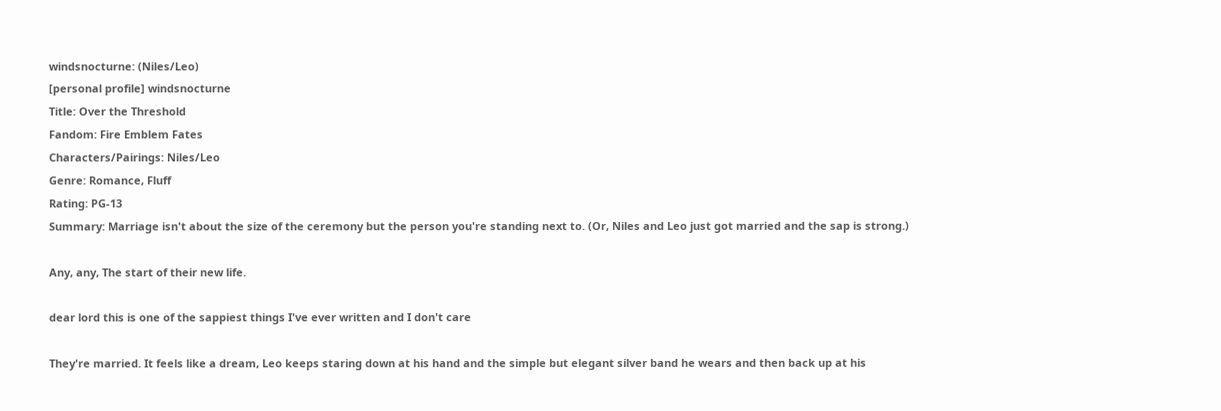windsnocturne: (Niles/Leo)
[personal profile] windsnocturne
Title: Over the Threshold
Fandom: Fire Emblem Fates
Characters/Pairings: Niles/Leo
Genre: Romance, Fluff
Rating: PG-13
Summary: Marriage isn't about the size of the ceremony but the person you're standing next to. (Or, Niles and Leo just got married and the sap is strong.)

Any, any, The start of their new life.

dear lord this is one of the sappiest things I've ever written and I don't care

They're married. It feels like a dream, Leo keeps staring down at his hand and the simple but elegant silver band he wears and then back up at his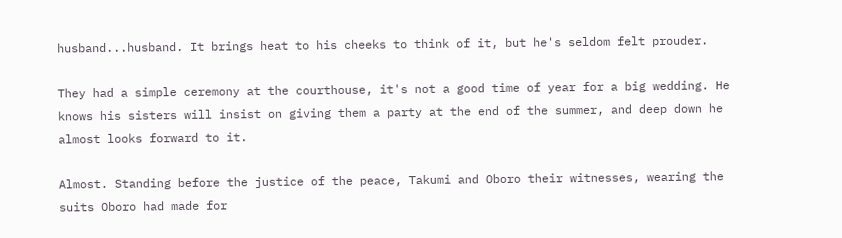husband...husband. It brings heat to his cheeks to think of it, but he's seldom felt prouder.

They had a simple ceremony at the courthouse, it's not a good time of year for a big wedding. He knows his sisters will insist on giving them a party at the end of the summer, and deep down he almost looks forward to it.

Almost. Standing before the justice of the peace, Takumi and Oboro their witnesses, wearing the suits Oboro had made for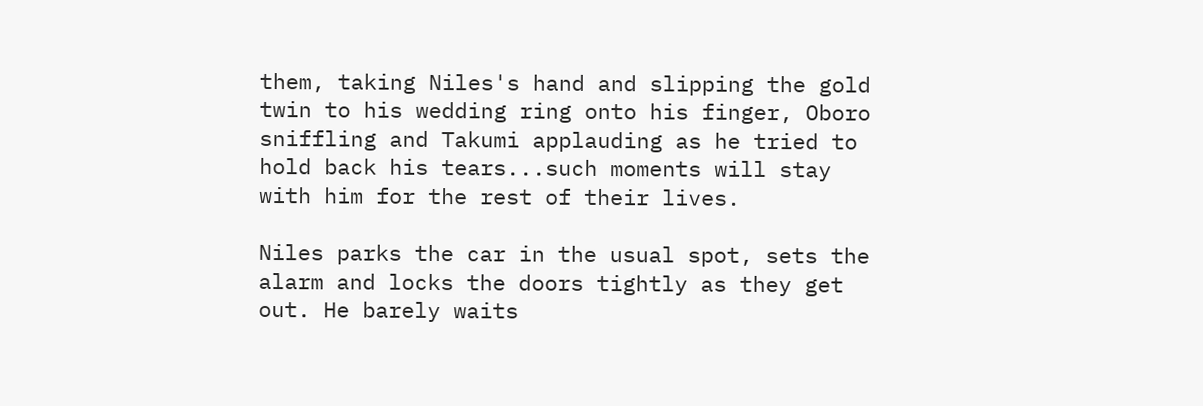them, taking Niles's hand and slipping the gold twin to his wedding ring onto his finger, Oboro sniffling and Takumi applauding as he tried to hold back his tears...such moments will stay with him for the rest of their lives.

Niles parks the car in the usual spot, sets the alarm and locks the doors tightly as they get out. He barely waits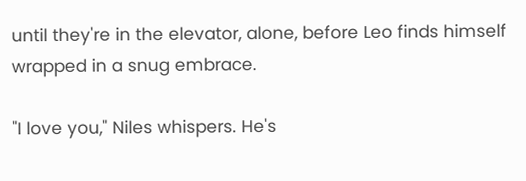until they're in the elevator, alone, before Leo finds himself wrapped in a snug embrace.

"I love you," Niles whispers. He's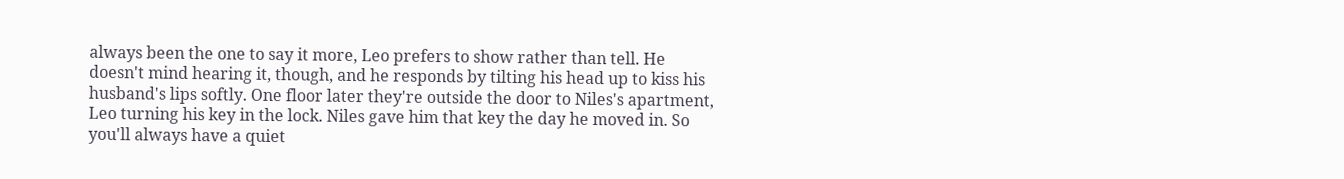always been the one to say it more, Leo prefers to show rather than tell. He doesn't mind hearing it, though, and he responds by tilting his head up to kiss his husband's lips softly. One floor later they're outside the door to Niles's apartment, Leo turning his key in the lock. Niles gave him that key the day he moved in. So you'll always have a quiet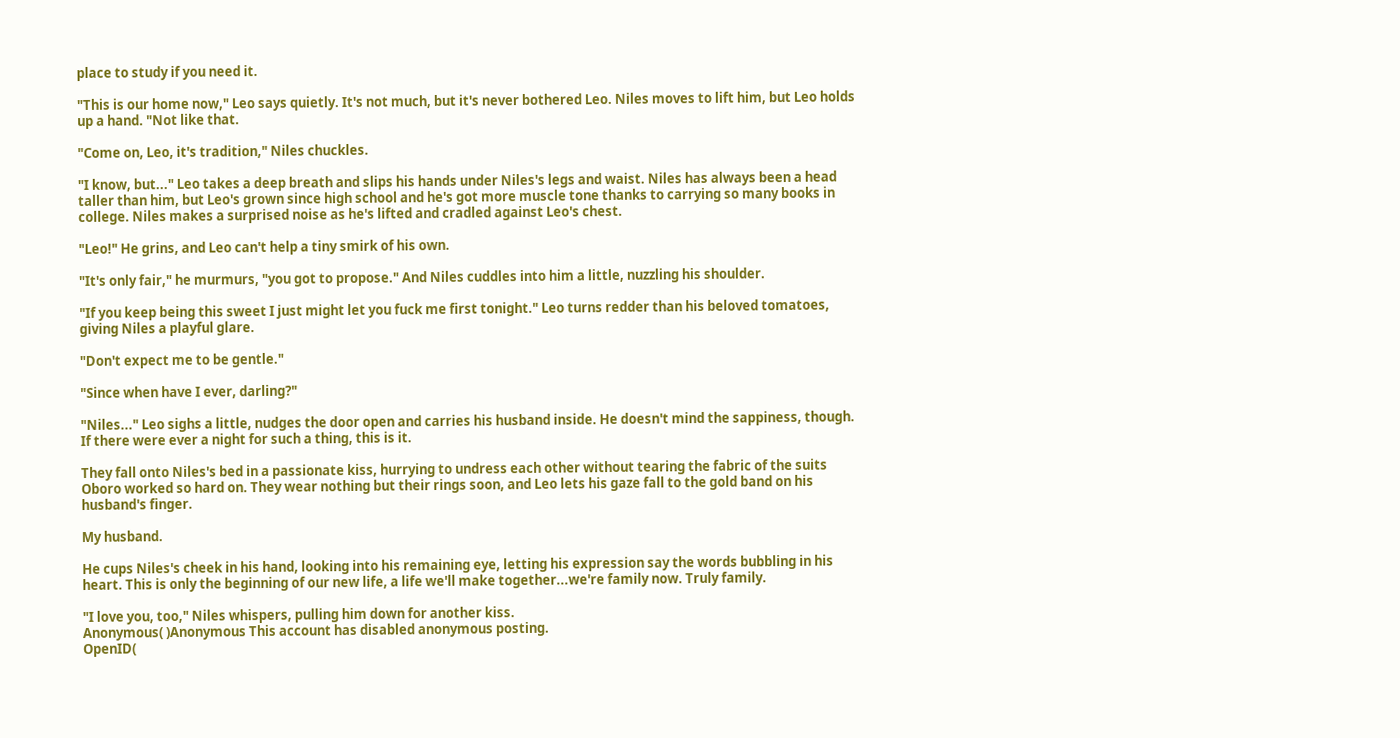place to study if you need it.

"This is our home now," Leo says quietly. It's not much, but it's never bothered Leo. Niles moves to lift him, but Leo holds up a hand. "Not like that.

"Come on, Leo, it's tradition," Niles chuckles.

"I know, but..." Leo takes a deep breath and slips his hands under Niles's legs and waist. Niles has always been a head taller than him, but Leo's grown since high school and he's got more muscle tone thanks to carrying so many books in college. Niles makes a surprised noise as he's lifted and cradled against Leo's chest.

"Leo!" He grins, and Leo can't help a tiny smirk of his own.

"It's only fair," he murmurs, "you got to propose." And Niles cuddles into him a little, nuzzling his shoulder.

"If you keep being this sweet I just might let you fuck me first tonight." Leo turns redder than his beloved tomatoes, giving Niles a playful glare.

"Don't expect me to be gentle."

"Since when have I ever, darling?"

"Niles..." Leo sighs a little, nudges the door open and carries his husband inside. He doesn't mind the sappiness, though. If there were ever a night for such a thing, this is it.

They fall onto Niles's bed in a passionate kiss, hurrying to undress each other without tearing the fabric of the suits Oboro worked so hard on. They wear nothing but their rings soon, and Leo lets his gaze fall to the gold band on his husband's finger.

My husband.

He cups Niles's cheek in his hand, looking into his remaining eye, letting his expression say the words bubbling in his heart. This is only the beginning of our new life, a life we'll make together...we're family now. Truly family.

"I love you, too," Niles whispers, pulling him down for another kiss.
Anonymous( )Anonymous This account has disabled anonymous posting.
OpenID(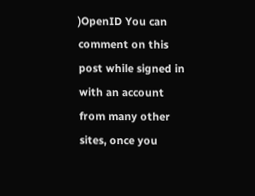)OpenID You can comment on this post while signed in with an account from many other sites, once you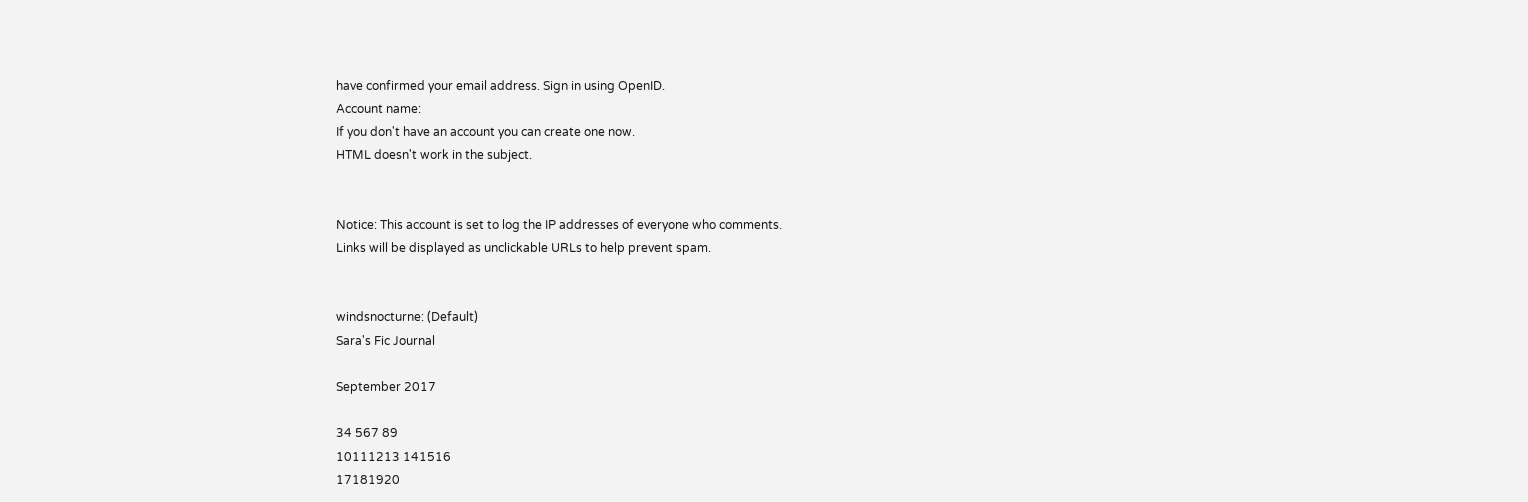have confirmed your email address. Sign in using OpenID.
Account name:
If you don't have an account you can create one now.
HTML doesn't work in the subject.


Notice: This account is set to log the IP addresses of everyone who comments.
Links will be displayed as unclickable URLs to help prevent spam.


windsnocturne: (Default)
Sara's Fic Journal

September 2017

34 567 89
10111213 141516
17181920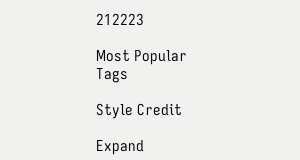212223

Most Popular Tags

Style Credit

Expand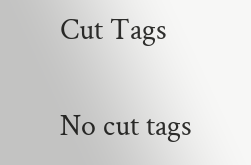Cut Tags

No cut tags